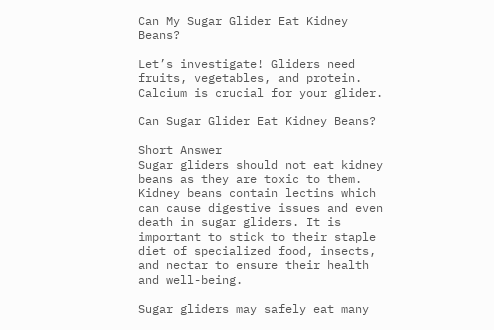Can My Sugar Glider Eat Kidney Beans?

Let’s investigate! Gliders need fruits, vegetables, and protein. Calcium is crucial for your glider.

Can Sugar Glider Eat Kidney Beans?

Short Answer
Sugar gliders should not eat kidney beans as they are toxic to them. Kidney beans contain lectins which can cause digestive issues and even death in sugar gliders. It is important to stick to their staple diet of specialized food, insects, and nectar to ensure their health and well-being.

Sugar gliders may safely eat many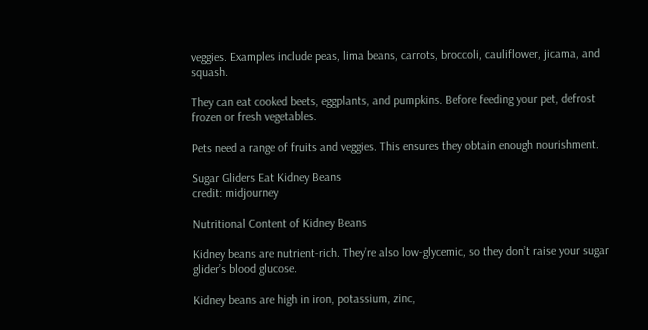veggies. Examples include peas, lima beans, carrots, broccoli, cauliflower, jicama, and squash.

They can eat cooked beets, eggplants, and pumpkins. Before feeding your pet, defrost frozen or fresh vegetables.

Pets need a range of fruits and veggies. This ensures they obtain enough nourishment.

Sugar Gliders Eat Kidney Beans
credit: midjourney

Nutritional Content of Kidney Beans

Kidney beans are nutrient-rich. They’re also low-glycemic, so they don’t raise your sugar glider’s blood glucose.

Kidney beans are high in iron, potassium, zinc,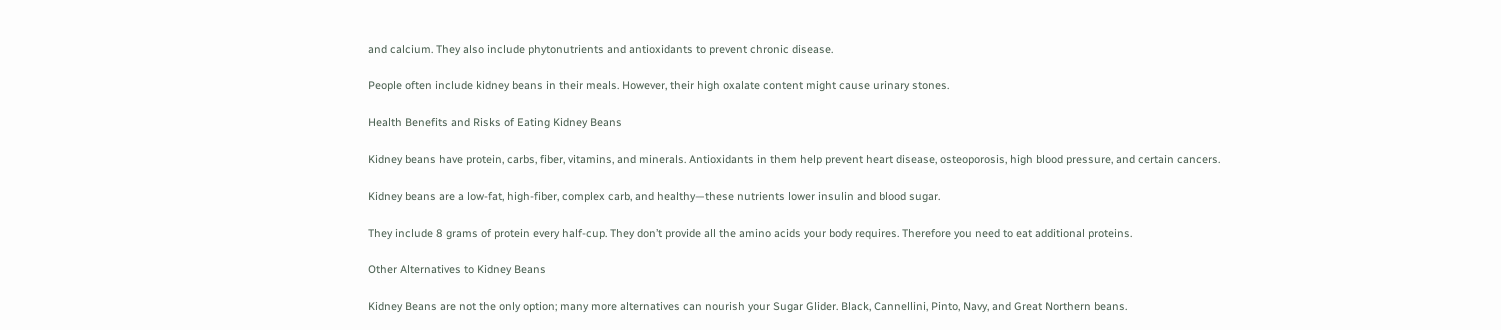and calcium. They also include phytonutrients and antioxidants to prevent chronic disease.

People often include kidney beans in their meals. However, their high oxalate content might cause urinary stones.

Health Benefits and Risks of Eating Kidney Beans

Kidney beans have protein, carbs, fiber, vitamins, and minerals. Antioxidants in them help prevent heart disease, osteoporosis, high blood pressure, and certain cancers.

Kidney beans are a low-fat, high-fiber, complex carb, and healthy—these nutrients lower insulin and blood sugar.

They include 8 grams of protein every half-cup. They don’t provide all the amino acids your body requires. Therefore you need to eat additional proteins.

Other Alternatives to Kidney Beans

Kidney Beans are not the only option; many more alternatives can nourish your Sugar Glider. Black, Cannellini, Pinto, Navy, and Great Northern beans.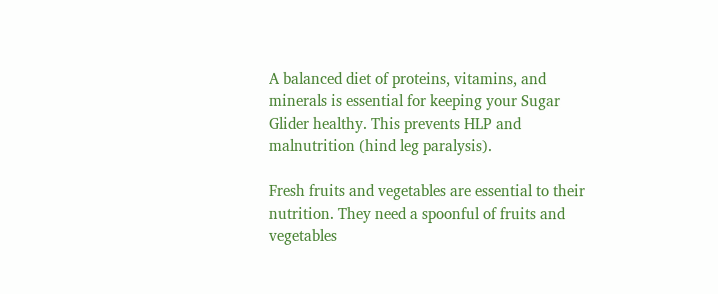A balanced diet of proteins, vitamins, and minerals is essential for keeping your Sugar Glider healthy. This prevents HLP and malnutrition (hind leg paralysis).

Fresh fruits and vegetables are essential to their nutrition. They need a spoonful of fruits and vegetables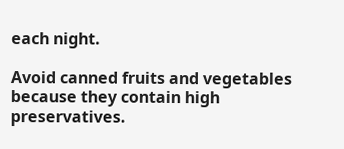each night.

Avoid canned fruits and vegetables because they contain high preservatives.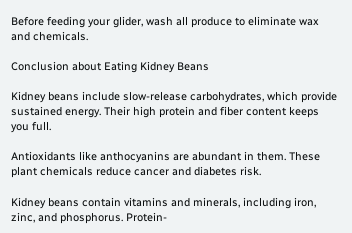Before feeding your glider, wash all produce to eliminate wax and chemicals.

Conclusion about Eating Kidney Beans

Kidney beans include slow-release carbohydrates, which provide sustained energy. Their high protein and fiber content keeps you full.

Antioxidants like anthocyanins are abundant in them. These plant chemicals reduce cancer and diabetes risk.

Kidney beans contain vitamins and minerals, including iron, zinc, and phosphorus. Protein-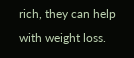rich, they can help with weight loss.